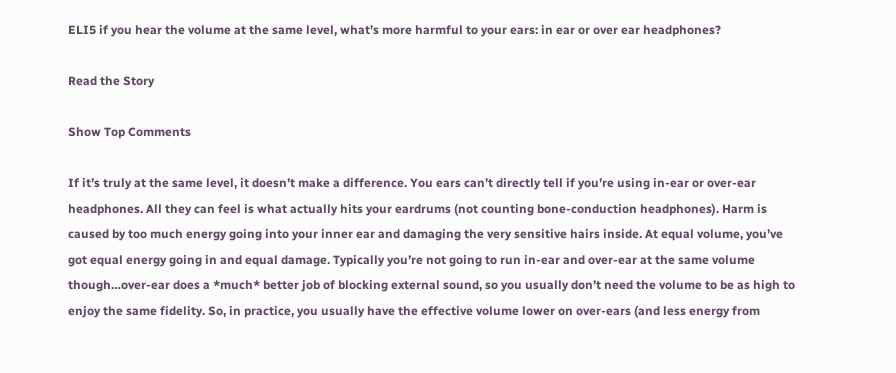ELI5 if you hear the volume at the same level, what’s more harmful to your ears: in ear or over ear headphones?

Read the Story

Show Top Comments

If it’s truly at the same level, it doesn’t make a difference. You ears can’t directly tell if you’re using in-ear or over-ear headphones. All they can feel is what actually hits your eardrums (not counting bone-conduction headphones). Harm is caused by too much energy going into your inner ear and damaging the very sensitive hairs inside. At equal volume, you’ve got equal energy going in and equal damage. Typically you’re not going to run in-ear and over-ear at the same volume though…over-ear does a *much* better job of blocking external sound, so you usually don’t need the volume to be as high to enjoy the same fidelity. So, in practice, you usually have the effective volume lower on over-ears (and less energy from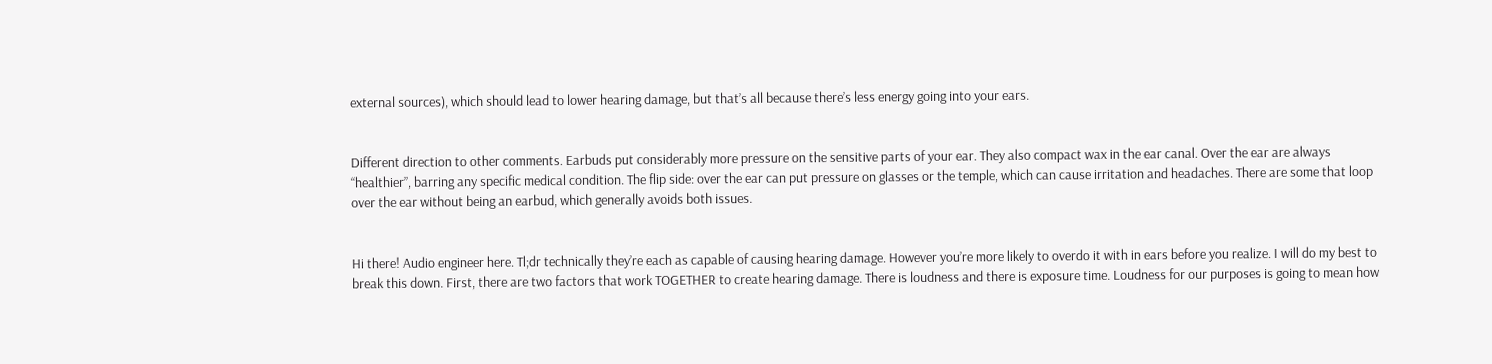external sources), which should lead to lower hearing damage, but that’s all because there’s less energy going into your ears.


Different direction to other comments. Earbuds put considerably more pressure on the sensitive parts of your ear. They also compact wax in the ear canal. Over the ear are always “healthier”, barring any specific medical condition. The flip side: over the ear can put pressure on glasses or the temple, which can cause irritation and headaches. There are some that loop over the ear without being an earbud, which generally avoids both issues.


Hi there! Audio engineer here. Tl;dr technically they’re each as capable of causing hearing damage. However you’re more likely to overdo it with in ears before you realize. I will do my best to break this down. First, there are two factors that work TOGETHER to create hearing damage. There is loudness and there is exposure time. Loudness for our purposes is going to mean how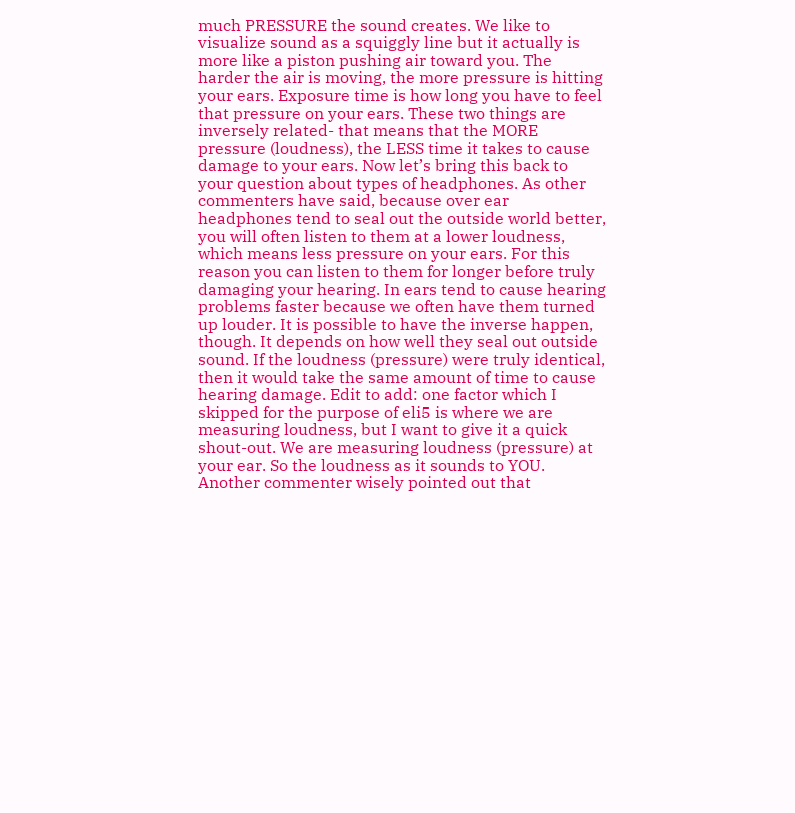much PRESSURE the sound creates. We like to visualize sound as a squiggly line but it actually is more like a piston pushing air toward you. The harder the air is moving, the more pressure is hitting your ears. Exposure time is how long you have to feel that pressure on your ears. These two things are inversely related- that means that the MORE pressure (loudness), the LESS time it takes to cause damage to your ears. Now let’s bring this back to your question about types of headphones. As other commenters have said, because over ear headphones tend to seal out the outside world better, you will often listen to them at a lower loudness, which means less pressure on your ears. For this reason you can listen to them for longer before truly damaging your hearing. In ears tend to cause hearing problems faster because we often have them turned up louder. It is possible to have the inverse happen, though. It depends on how well they seal out outside sound. If the loudness (pressure) were truly identical, then it would take the same amount of time to cause hearing damage. Edit to add: one factor which I skipped for the purpose of eli5 is where we are measuring loudness, but I want to give it a quick shout-out. We are measuring loudness (pressure) at your ear. So the loudness as it sounds to YOU. Another commenter wisely pointed out that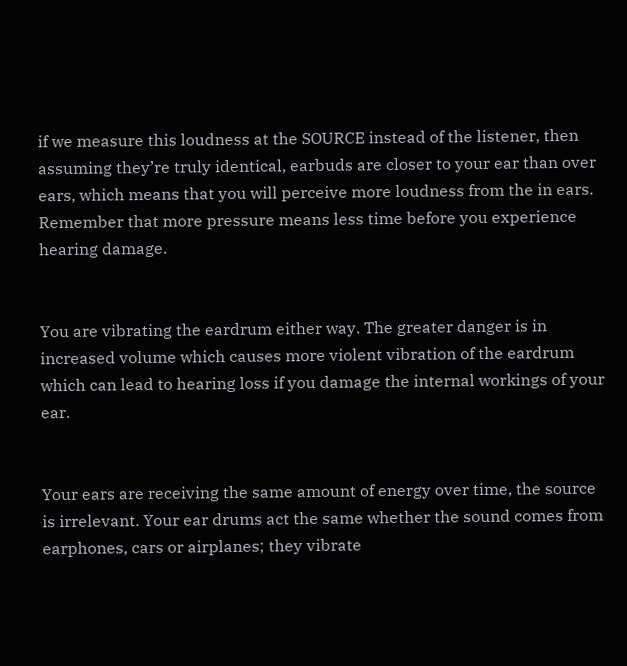if we measure this loudness at the SOURCE instead of the listener, then assuming they’re truly identical, earbuds are closer to your ear than over ears, which means that you will perceive more loudness from the in ears. Remember that more pressure means less time before you experience hearing damage.


You are vibrating the eardrum either way. The greater danger is in increased volume which causes more violent vibration of the eardrum which can lead to hearing loss if you damage the internal workings of your ear.


Your ears are receiving the same amount of energy over time, the source is irrelevant. Your ear drums act the same whether the sound comes from earphones, cars or airplanes; they vibrate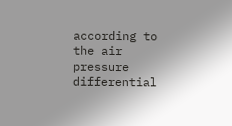according to the air pressure differential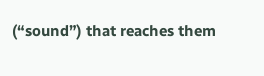(“sound”) that reaches them